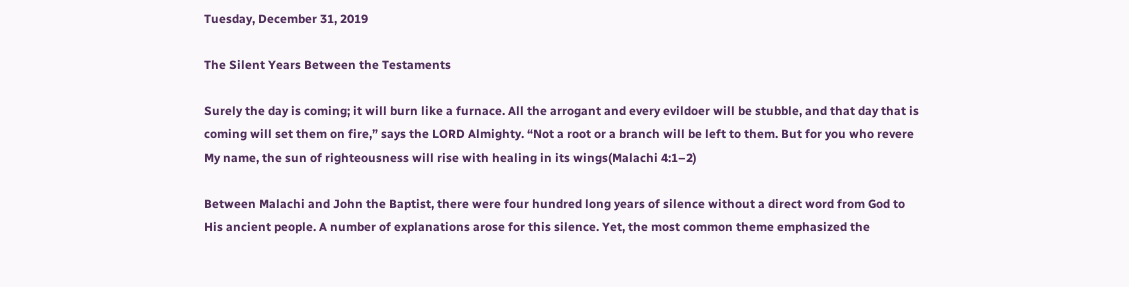Tuesday, December 31, 2019

The Silent Years Between the Testaments

Surely the day is coming; it will burn like a furnace. All the arrogant and every evildoer will be stubble, and that day that is coming will set them on fire,” says the LORD Almighty. “Not a root or a branch will be left to them. But for you who revere My name, the sun of righteousness will rise with healing in its wings(Malachi 4:1–2)

Between Malachi and John the Baptist, there were four hundred long years of silence without a direct word from God to His ancient people. A number of explanations arose for this silence. Yet, the most common theme emphasized the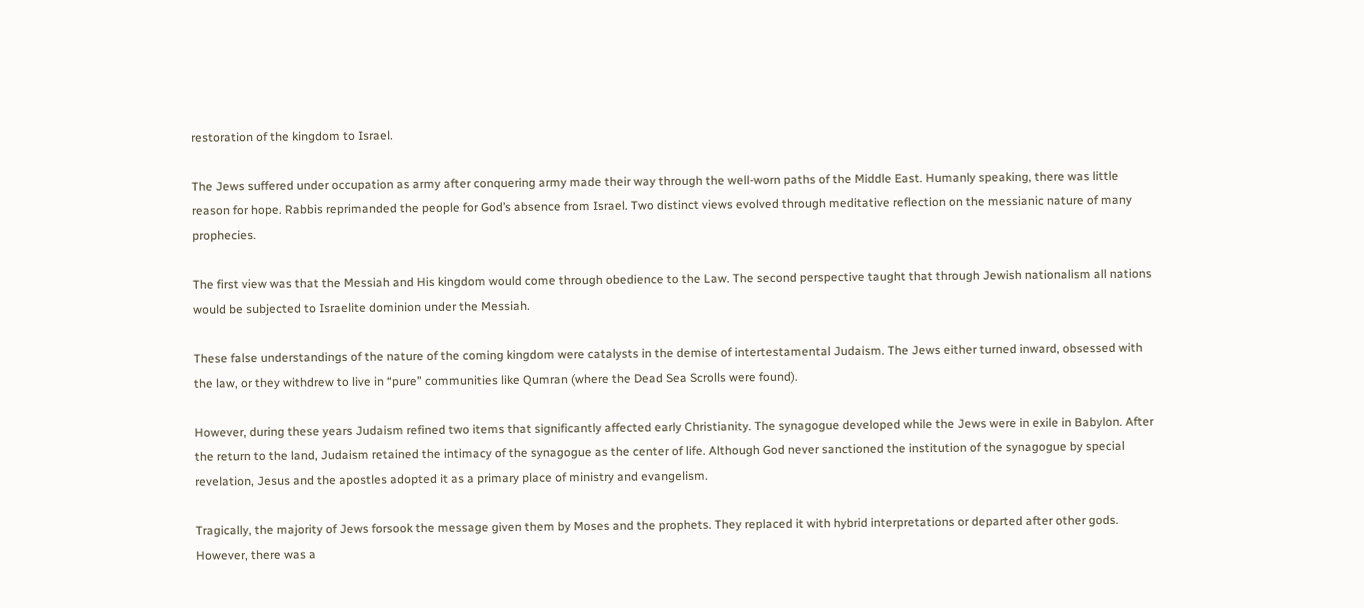restoration of the kingdom to Israel.

The Jews suffered under occupation as army after conquering army made their way through the well-worn paths of the Middle East. Humanly speaking, there was little reason for hope. Rabbis reprimanded the people for God’s absence from Israel. Two distinct views evolved through meditative reflection on the messianic nature of many prophecies.

The first view was that the Messiah and His kingdom would come through obedience to the Law. The second perspective taught that through Jewish nationalism all nations would be subjected to Israelite dominion under the Messiah.

These false understandings of the nature of the coming kingdom were catalysts in the demise of intertestamental Judaism. The Jews either turned inward, obsessed with the law, or they withdrew to live in “pure” communities like Qumran (where the Dead Sea Scrolls were found).

However, during these years Judaism refined two items that significantly affected early Christianity. The synagogue developed while the Jews were in exile in Babylon. After the return to the land, Judaism retained the intimacy of the synagogue as the center of life. Although God never sanctioned the institution of the synagogue by special revelation, Jesus and the apostles adopted it as a primary place of ministry and evangelism.

Tragically, the majority of Jews forsook the message given them by Moses and the prophets. They replaced it with hybrid interpretations or departed after other gods. However, there was a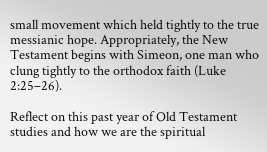small movement which held tightly to the true messianic hope. Appropriately, the New Testament begins with Simeon, one man who clung tightly to the orthodox faith (Luke 2:25–26).

Reflect on this past year of Old Testament studies and how we are the spiritual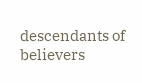descendants of believers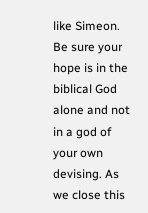like Simeon. Be sure your hope is in the biblical God alone and not in a god of your own devising. As we close this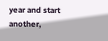year and start another,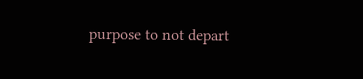purpose to not depart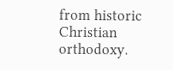from historic Christian orthodoxy.